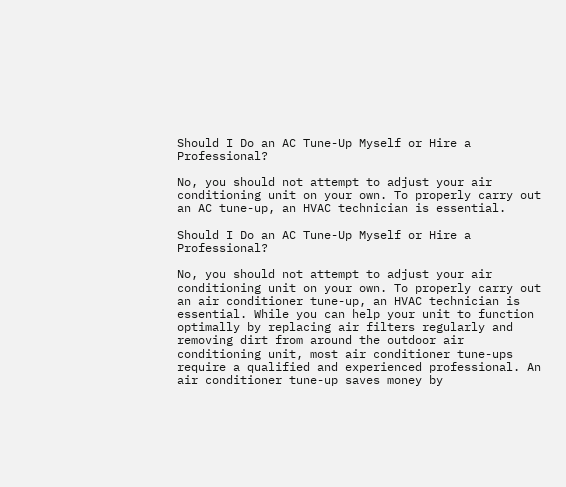Should I Do an AC Tune-Up Myself or Hire a Professional?

No, you should not attempt to adjust your air conditioning unit on your own. To properly carry out an AC tune-up, an HVAC technician is essential.

Should I Do an AC Tune-Up Myself or Hire a Professional?

No, you should not attempt to adjust your air conditioning unit on your own. To properly carry out an air conditioner tune-up, an HVAC technician is essential. While you can help your unit to function optimally by replacing air filters regularly and removing dirt from around the outdoor air conditioning unit, most air conditioner tune-ups require a qualified and experienced professional. An air conditioner tune-up saves money by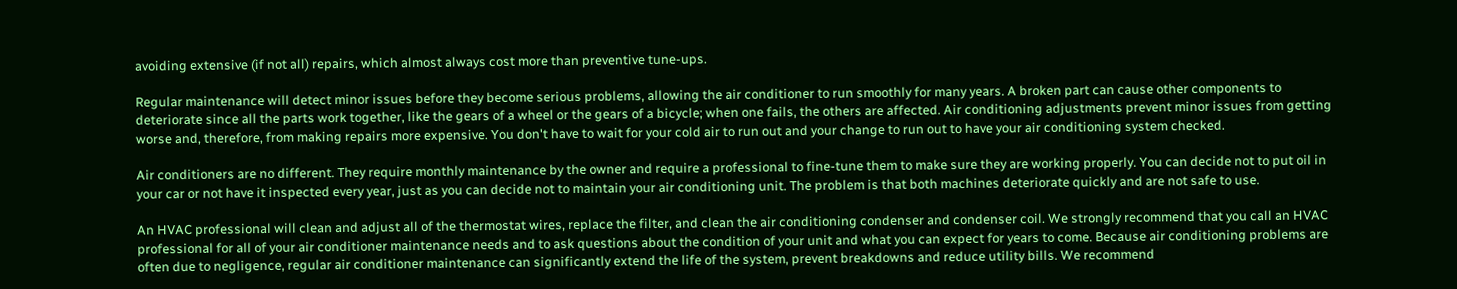avoiding extensive (if not all) repairs, which almost always cost more than preventive tune-ups.

Regular maintenance will detect minor issues before they become serious problems, allowing the air conditioner to run smoothly for many years. A broken part can cause other components to deteriorate since all the parts work together, like the gears of a wheel or the gears of a bicycle; when one fails, the others are affected. Air conditioning adjustments prevent minor issues from getting worse and, therefore, from making repairs more expensive. You don't have to wait for your cold air to run out and your change to run out to have your air conditioning system checked.

Air conditioners are no different. They require monthly maintenance by the owner and require a professional to fine-tune them to make sure they are working properly. You can decide not to put oil in your car or not have it inspected every year, just as you can decide not to maintain your air conditioning unit. The problem is that both machines deteriorate quickly and are not safe to use.

An HVAC professional will clean and adjust all of the thermostat wires, replace the filter, and clean the air conditioning condenser and condenser coil. We strongly recommend that you call an HVAC professional for all of your air conditioner maintenance needs and to ask questions about the condition of your unit and what you can expect for years to come. Because air conditioning problems are often due to negligence, regular air conditioner maintenance can significantly extend the life of the system, prevent breakdowns and reduce utility bills. We recommend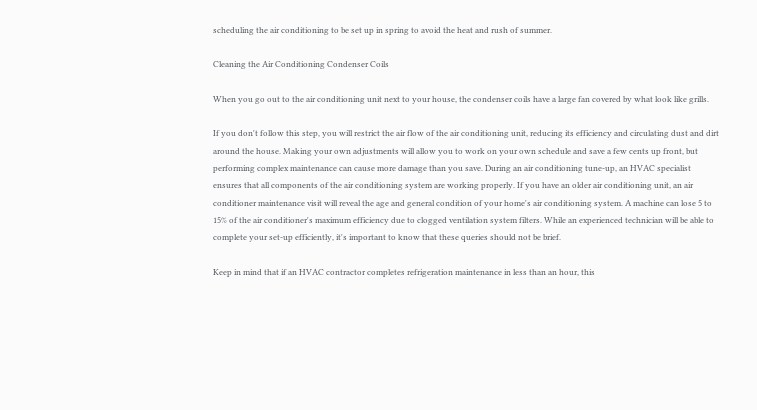scheduling the air conditioning to be set up in spring to avoid the heat and rush of summer.

Cleaning the Air Conditioning Condenser Coils

When you go out to the air conditioning unit next to your house, the condenser coils have a large fan covered by what look like grills.

If you don't follow this step, you will restrict the air flow of the air conditioning unit, reducing its efficiency and circulating dust and dirt around the house. Making your own adjustments will allow you to work on your own schedule and save a few cents up front, but performing complex maintenance can cause more damage than you save. During an air conditioning tune-up, an HVAC specialist ensures that all components of the air conditioning system are working properly. If you have an older air conditioning unit, an air conditioner maintenance visit will reveal the age and general condition of your home's air conditioning system. A machine can lose 5 to 15% of the air conditioner's maximum efficiency due to clogged ventilation system filters. While an experienced technician will be able to complete your set-up efficiently, it's important to know that these queries should not be brief.

Keep in mind that if an HVAC contractor completes refrigeration maintenance in less than an hour, this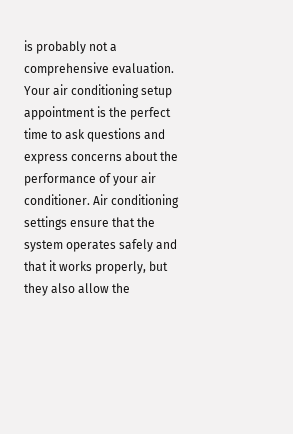is probably not a comprehensive evaluation. Your air conditioning setup appointment is the perfect time to ask questions and express concerns about the performance of your air conditioner. Air conditioning settings ensure that the system operates safely and that it works properly, but they also allow the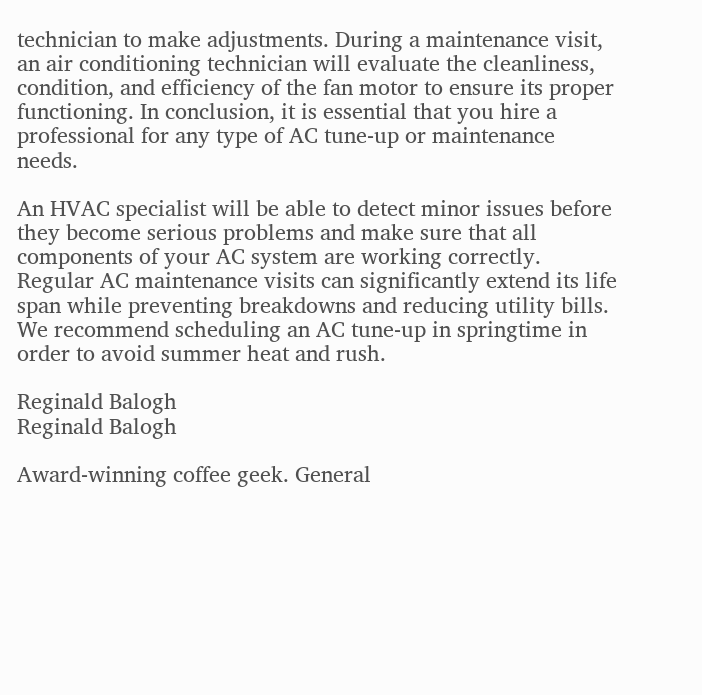technician to make adjustments. During a maintenance visit, an air conditioning technician will evaluate the cleanliness, condition, and efficiency of the fan motor to ensure its proper functioning. In conclusion, it is essential that you hire a professional for any type of AC tune-up or maintenance needs.

An HVAC specialist will be able to detect minor issues before they become serious problems and make sure that all components of your AC system are working correctly. Regular AC maintenance visits can significantly extend its life span while preventing breakdowns and reducing utility bills. We recommend scheduling an AC tune-up in springtime in order to avoid summer heat and rush.

Reginald Balogh
Reginald Balogh

Award-winning coffee geek. General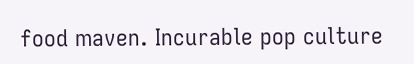food maven. Incurable pop culture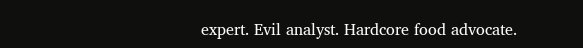expert. Evil analyst. Hardcore food advocate.